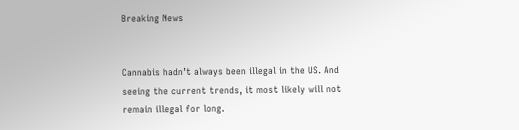Breaking News


Cannabis hadn’t always been illegal in the US. And seeing the current trends, it most likely will not remain illegal for long.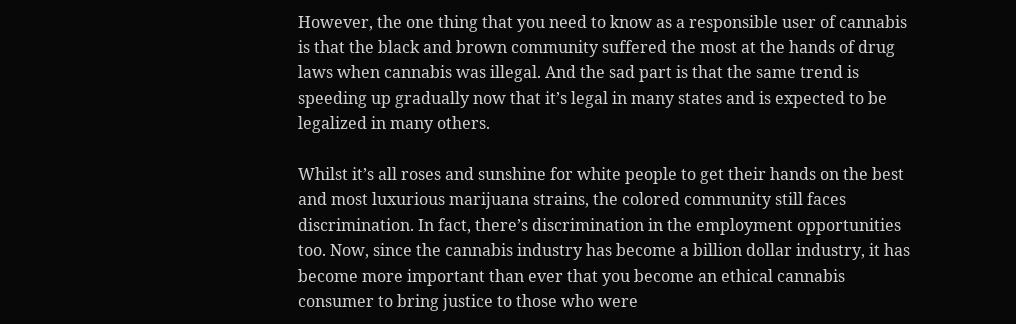However, the one thing that you need to know as a responsible user of cannabis is that the black and brown community suffered the most at the hands of drug laws when cannabis was illegal. And the sad part is that the same trend is speeding up gradually now that it’s legal in many states and is expected to be legalized in many others.

Whilst it’s all roses and sunshine for white people to get their hands on the best and most luxurious marijuana strains, the colored community still faces discrimination. In fact, there’s discrimination in the employment opportunities too. Now, since the cannabis industry has become a billion dollar industry, it has become more important than ever that you become an ethical cannabis consumer to bring justice to those who were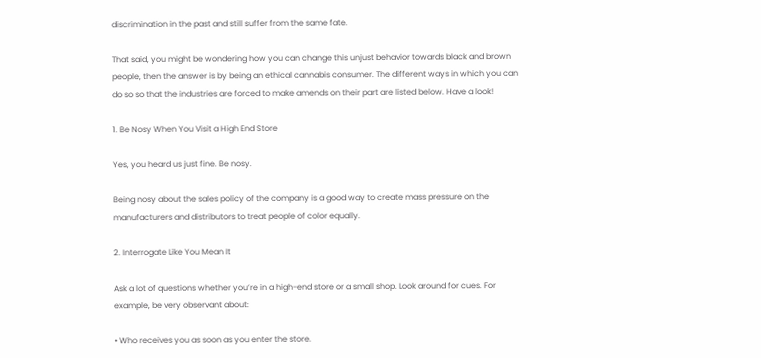discrimination in the past and still suffer from the same fate.

That said, you might be wondering how you can change this unjust behavior towards black and brown people, then the answer is by being an ethical cannabis consumer. The different ways in which you can do so so that the industries are forced to make amends on their part are listed below. Have a look!

1. Be Nosy When You Visit a High End Store

Yes, you heard us just fine. Be nosy.

Being nosy about the sales policy of the company is a good way to create mass pressure on the manufacturers and distributors to treat people of color equally.

2. Interrogate Like You Mean It

Ask a lot of questions whether you’re in a high-end store or a small shop. Look around for cues. For example, be very observant about:

• Who receives you as soon as you enter the store.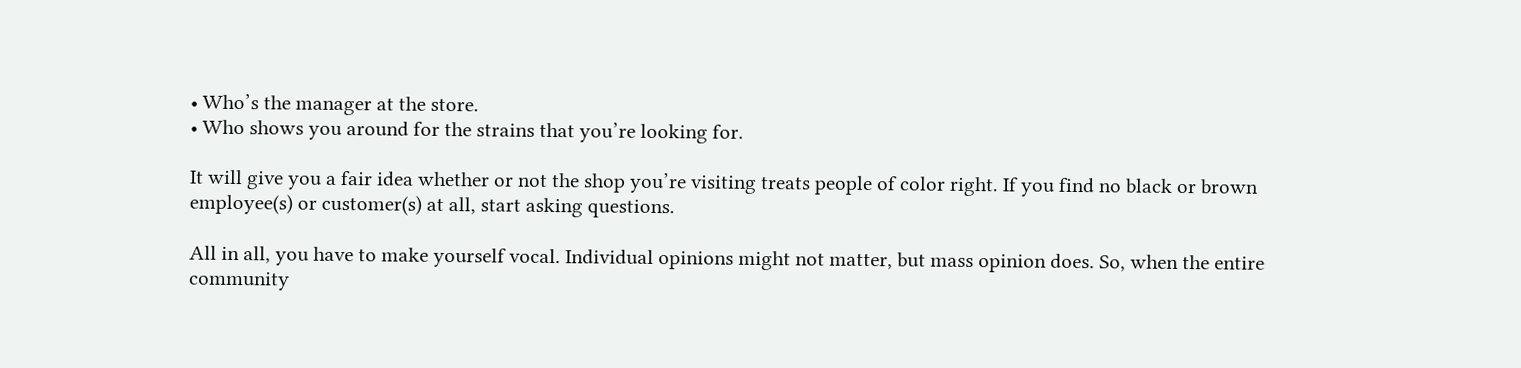• Who’s the manager at the store.
• Who shows you around for the strains that you’re looking for.

It will give you a fair idea whether or not the shop you’re visiting treats people of color right. If you find no black or brown employee(s) or customer(s) at all, start asking questions.

All in all, you have to make yourself vocal. Individual opinions might not matter, but mass opinion does. So, when the entire community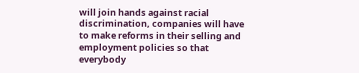will join hands against racial discrimination, companies will have to make reforms in their selling and employment policies so that everybody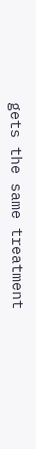gets the same treatment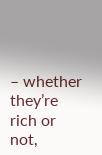– whether they’re rich or not,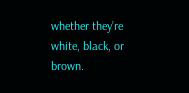whether they’re white, black, or brown.